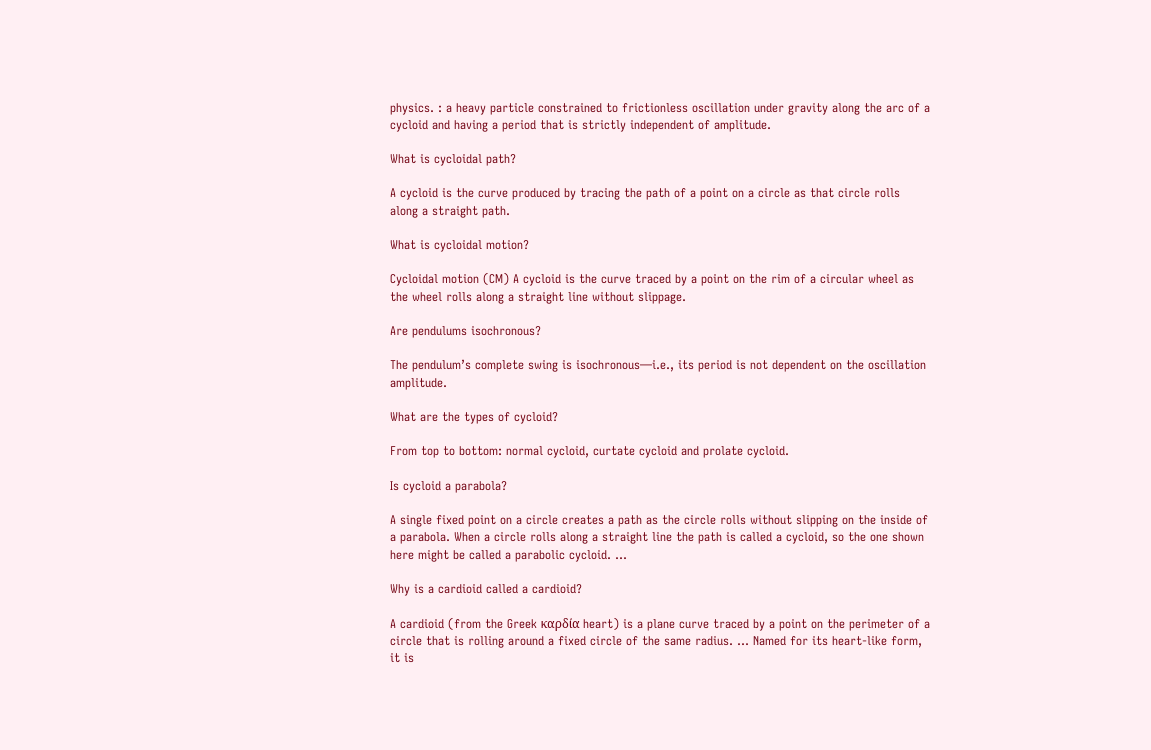physics. : a heavy particle constrained to frictionless oscillation under gravity along the arc of a cycloid and having a period that is strictly independent of amplitude.

What is cycloidal path?

A cycloid is the curve produced by tracing the path of a point on a circle as that circle rolls along a straight path.

What is cycloidal motion?

Cycloidal motion (CM) A cycloid is the curve traced by a point on the rim of a circular wheel as the wheel rolls along a straight line without slippage.

Are pendulums isochronous?

The pendulum’s complete swing is isochronous—i.e., its period is not dependent on the oscillation amplitude.

What are the types of cycloid?

From top to bottom: normal cycloid, curtate cycloid and prolate cycloid.

Is cycloid a parabola?

A single fixed point on a circle creates a path as the circle rolls without slipping on the inside of a parabola. When a circle rolls along a straight line the path is called a cycloid, so the one shown here might be called a parabolic cycloid. …

Why is a cardioid called a cardioid?

A cardioid (from the Greek καρδία heart) is a plane curve traced by a point on the perimeter of a circle that is rolling around a fixed circle of the same radius. … Named for its heart-like form, it is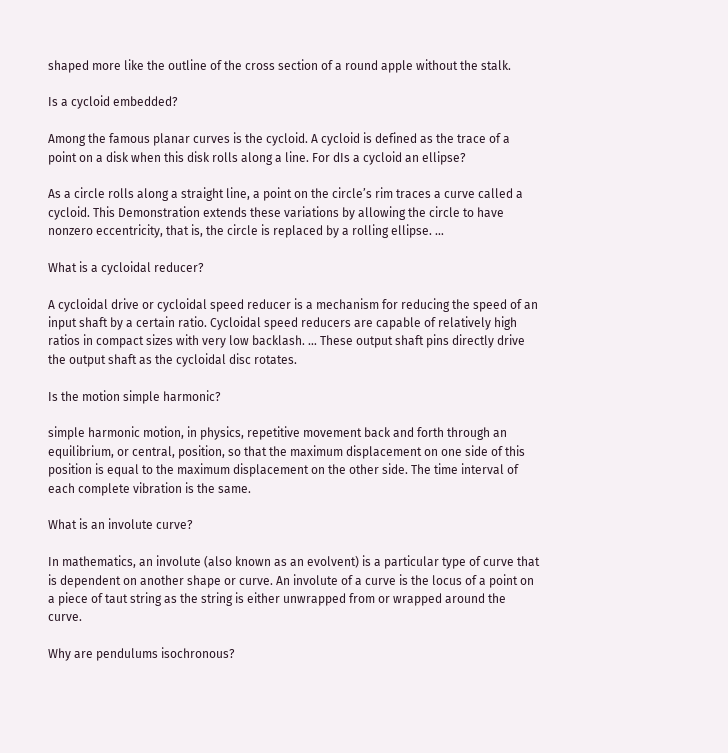shaped more like the outline of the cross section of a round apple without the stalk.

Is a cycloid embedded?

Among the famous planar curves is the cycloid. A cycloid is defined as the trace of a point on a disk when this disk rolls along a line. For dIs a cycloid an ellipse?

As a circle rolls along a straight line, a point on the circle’s rim traces a curve called a cycloid. This Demonstration extends these variations by allowing the circle to have nonzero eccentricity, that is, the circle is replaced by a rolling ellipse. …

What is a cycloidal reducer?

A cycloidal drive or cycloidal speed reducer is a mechanism for reducing the speed of an input shaft by a certain ratio. Cycloidal speed reducers are capable of relatively high ratios in compact sizes with very low backlash. … These output shaft pins directly drive the output shaft as the cycloidal disc rotates.

Is the motion simple harmonic?

simple harmonic motion, in physics, repetitive movement back and forth through an equilibrium, or central, position, so that the maximum displacement on one side of this position is equal to the maximum displacement on the other side. The time interval of each complete vibration is the same.

What is an involute curve?

In mathematics, an involute (also known as an evolvent) is a particular type of curve that is dependent on another shape or curve. An involute of a curve is the locus of a point on a piece of taut string as the string is either unwrapped from or wrapped around the curve.

Why are pendulums isochronous?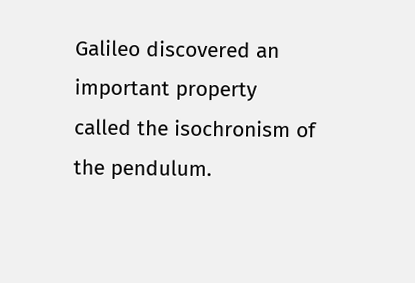Galileo discovered an important property called the isochronism of the pendulum.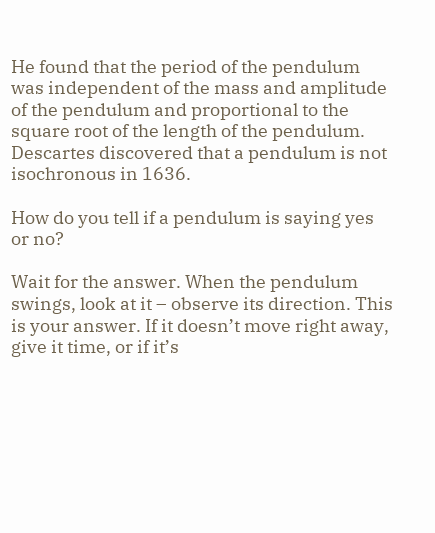He found that the period of the pendulum was independent of the mass and amplitude of the pendulum and proportional to the square root of the length of the pendulum. Descartes discovered that a pendulum is not isochronous in 1636.

How do you tell if a pendulum is saying yes or no?

Wait for the answer. When the pendulum swings, look at it – observe its direction. This is your answer. If it doesn’t move right away, give it time, or if it’s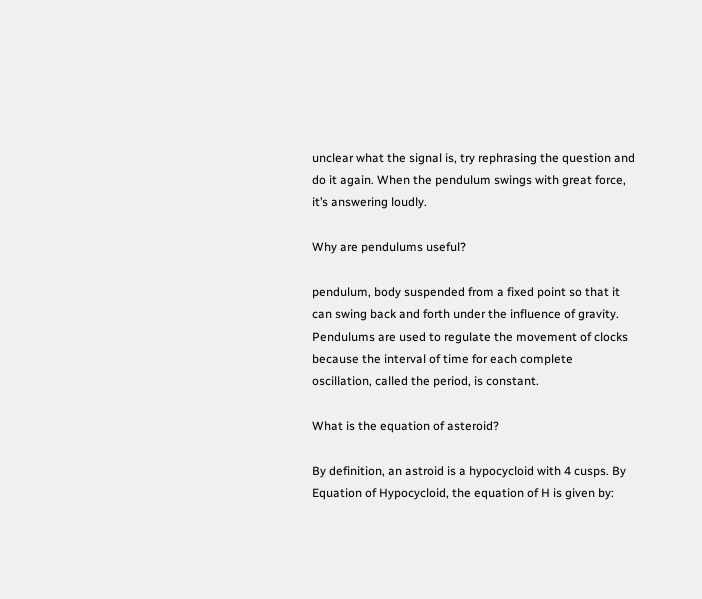unclear what the signal is, try rephrasing the question and do it again. When the pendulum swings with great force, it’s answering loudly.

Why are pendulums useful?

pendulum, body suspended from a fixed point so that it can swing back and forth under the influence of gravity. Pendulums are used to regulate the movement of clocks because the interval of time for each complete oscillation, called the period, is constant.

What is the equation of asteroid?

By definition, an astroid is a hypocycloid with 4 cusps. By Equation of Hypocycloid, the equation of H is given by: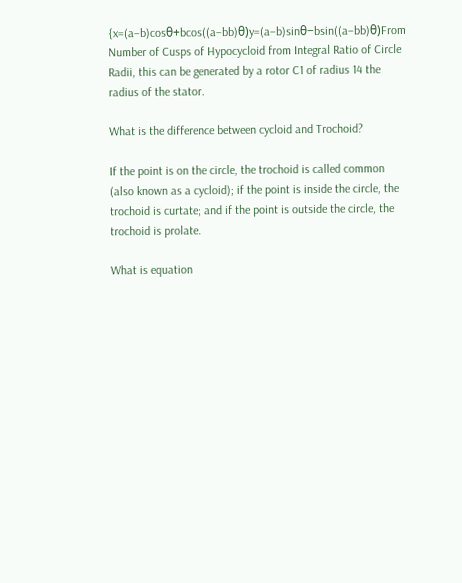{x=(a−b)cosθ+bcos((a−bb)θ)y=(a−b)sinθ−bsin((a−bb)θ)From Number of Cusps of Hypocycloid from Integral Ratio of Circle Radii, this can be generated by a rotor C1 of radius 14 the radius of the stator.

What is the difference between cycloid and Trochoid?

If the point is on the circle, the trochoid is called common (also known as a cycloid); if the point is inside the circle, the trochoid is curtate; and if the point is outside the circle, the trochoid is prolate.

What is equation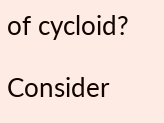of cycloid?

Consider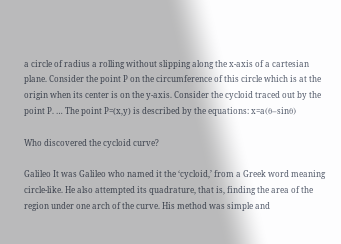a circle of radius a rolling without slipping along the x-axis of a cartesian plane. Consider the point P on the circumference of this circle which is at the origin when its center is on the y-axis. Consider the cycloid traced out by the point P. … The point P=(x,y) is described by the equations: x=a(θ−sinθ)

Who discovered the cycloid curve?

Galileo It was Galileo who named it the ‘cycloid,’ from a Greek word meaning circle-like. He also attempted its quadrature, that is, finding the area of the region under one arch of the curve. His method was simple and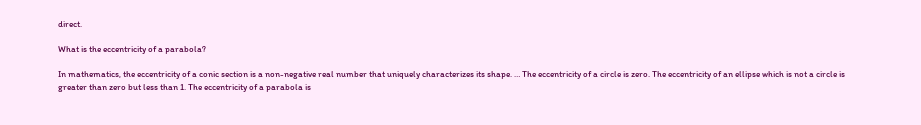direct.

What is the eccentricity of a parabola?

In mathematics, the eccentricity of a conic section is a non-negative real number that uniquely characterizes its shape. … The eccentricity of a circle is zero. The eccentricity of an ellipse which is not a circle is greater than zero but less than 1. The eccentricity of a parabola is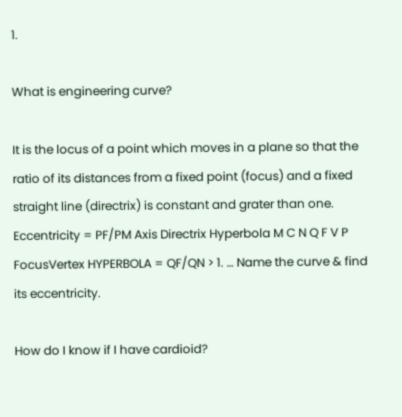1.

What is engineering curve?

It is the locus of a point which moves in a plane so that the ratio of its distances from a fixed point (focus) and a fixed straight line (directrix) is constant and grater than one. Eccentricity = PF/PM Axis Directrix Hyperbola M C N Q F V P FocusVertex HYPERBOLA = QF/QN > 1. … Name the curve & find its eccentricity.

How do I know if I have cardioid?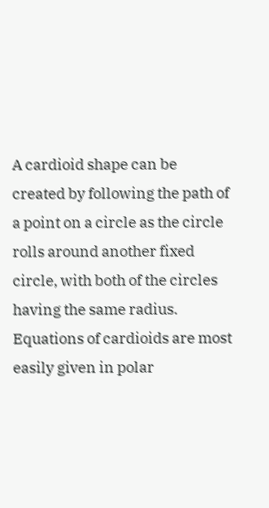A cardioid shape can be created by following the path of a point on a circle as the circle rolls around another fixed circle, with both of the circles having the same radius. Equations of cardioids are most easily given in polar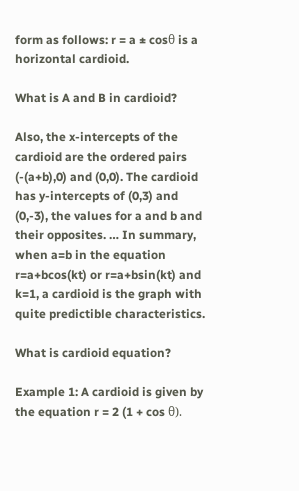form as follows: r = a ± cosθ is a horizontal cardioid.

What is A and B in cardioid?

Also, the x-intercepts of the cardioid are the ordered pairs (-(a+b),0) and (0,0). The cardioid has y-intercepts of (0,3) and (0,-3), the values for a and b and their opposites. … In summary, when a=b in the equation r=a+bcos(kt) or r=a+bsin(kt) and k=1, a cardioid is the graph with quite predictible characteristics.

What is cardioid equation?

Example 1: A cardioid is given by the equation r = 2 (1 + cos θ).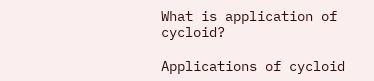What is application of cycloid?

Applications of cycloid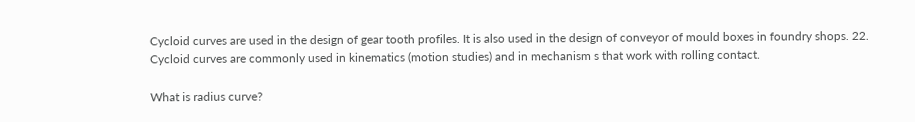Cycloid curves are used in the design of gear tooth profiles. It is also used in the design of conveyor of mould boxes in foundry shops. 22. Cycloid curves are commonly used in kinematics (motion studies) and in mechanism s that work with rolling contact.

What is radius curve?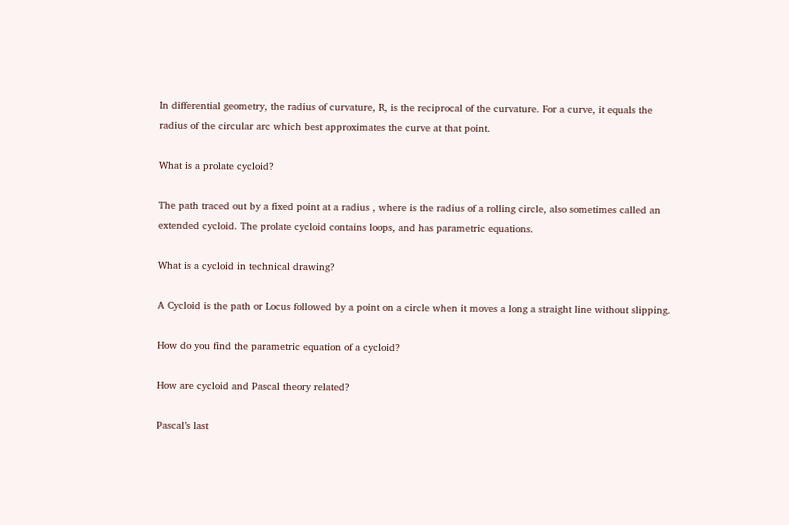In differential geometry, the radius of curvature, R, is the reciprocal of the curvature. For a curve, it equals the radius of the circular arc which best approximates the curve at that point.

What is a prolate cycloid?

The path traced out by a fixed point at a radius , where is the radius of a rolling circle, also sometimes called an extended cycloid. The prolate cycloid contains loops, and has parametric equations.

What is a cycloid in technical drawing?

A Cycloid is the path or Locus followed by a point on a circle when it moves a long a straight line without slipping.

How do you find the parametric equation of a cycloid?

How are cycloid and Pascal theory related?

Pascal’s last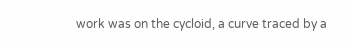work was on the cycloid, a curve traced by a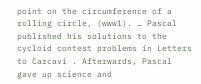point on the circumference of a rolling circle, (www1). … Pascal published his solutions to the cycloid contest problems in Letters to Carcavi . Afterwards, Pascal gave up science and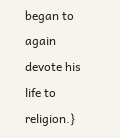began to again devote his life to religion.}